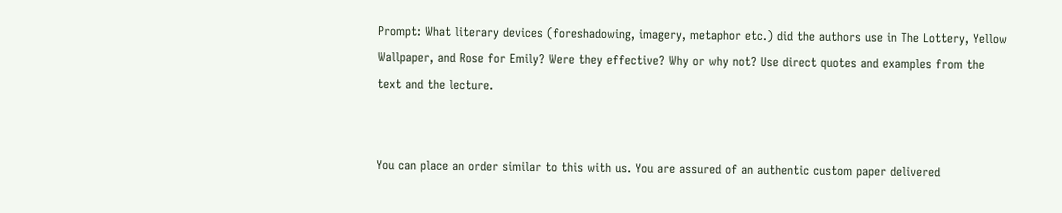Prompt: What literary devices (foreshadowing, imagery, metaphor etc.) did the authors use in The Lottery, Yellow Wallpaper, and Rose for Emily? Were they effective? Why or why not? Use direct quotes and examples from the text and the lecture.


You can place an order similar to this with us. You are assured of an authentic custom paper delivered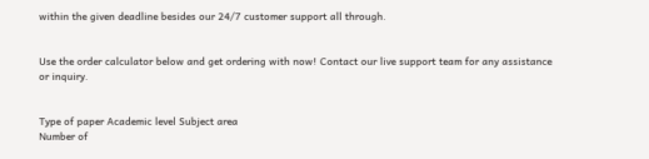within the given deadline besides our 24/7 customer support all through.


Use the order calculator below and get ordering with now! Contact our live support team for any assistance or inquiry.


Type of paper Academic level Subject area
Number of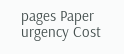pages Paper urgency Cost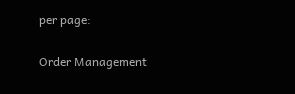per page:

Order Management